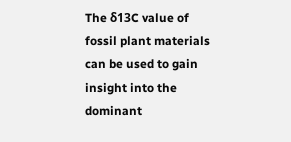The δ13C value of fossil plant materials can be used to gain insight into the dominant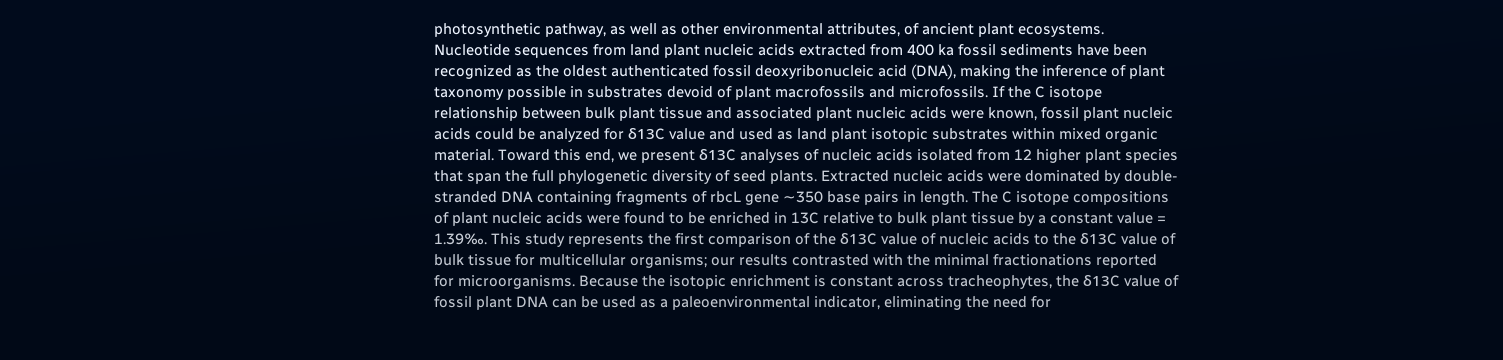photosynthetic pathway, as well as other environmental attributes, of ancient plant ecosystems. Nucleotide sequences from land plant nucleic acids extracted from 400 ka fossil sediments have been recognized as the oldest authenticated fossil deoxyribonucleic acid (DNA), making the inference of plant taxonomy possible in substrates devoid of plant macrofossils and microfossils. If the C isotope relationship between bulk plant tissue and associated plant nucleic acids were known, fossil plant nucleic acids could be analyzed for δ13C value and used as land plant isotopic substrates within mixed organic material. Toward this end, we present δ13C analyses of nucleic acids isolated from 12 higher plant species that span the full phylogenetic diversity of seed plants. Extracted nucleic acids were dominated by double-stranded DNA containing fragments of rbcL gene ∼350 base pairs in length. The C isotope compositions of plant nucleic acids were found to be enriched in 13C relative to bulk plant tissue by a constant value = 1.39‰. This study represents the first comparison of the δ13C value of nucleic acids to the δ13C value of bulk tissue for multicellular organisms; our results contrasted with the minimal fractionations reported for microorganisms. Because the isotopic enrichment is constant across tracheophytes, the δ13C value of fossil plant DNA can be used as a paleoenvironmental indicator, eliminating the need for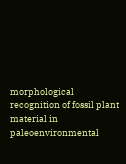morphological recognition of fossil plant material in paleoenvironmental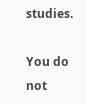studies.

You do not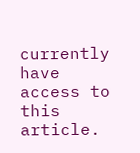currently have access to this article.